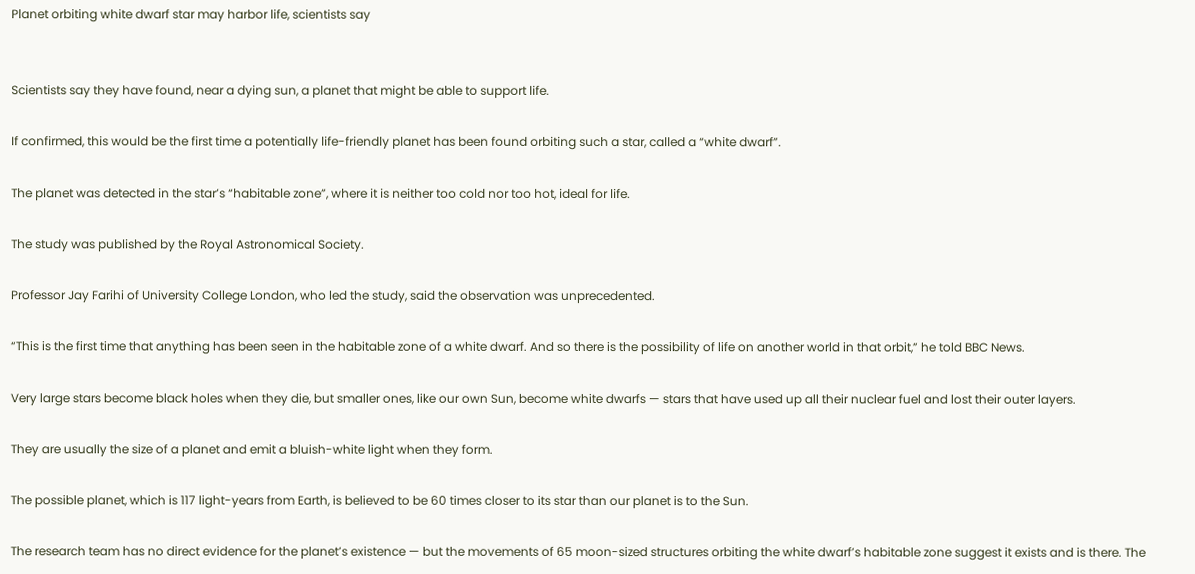Planet orbiting white dwarf star may harbor life, scientists say


Scientists say they have found, near a dying sun, a planet that might be able to support life.

If confirmed, this would be the first time a potentially life-friendly planet has been found orbiting such a star, called a “white dwarf”.

The planet was detected in the star’s “habitable zone”, where it is neither too cold nor too hot, ideal for life.

The study was published by the Royal Astronomical Society.

Professor Jay Farihi of University College London, who led the study, said the observation was unprecedented.

“This is the first time that anything has been seen in the habitable zone of a white dwarf. And so there is the possibility of life on another world in that orbit,” he told BBC News.

Very large stars become black holes when they die, but smaller ones, like our own Sun, become white dwarfs — stars that have used up all their nuclear fuel and lost their outer layers.

They are usually the size of a planet and emit a bluish-white light when they form.

The possible planet, which is 117 light-years from Earth, is believed to be 60 times closer to its star than our planet is to the Sun.

The research team has no direct evidence for the planet’s existence — but the movements of 65 moon-sized structures orbiting the white dwarf’s habitable zone suggest it exists and is there. The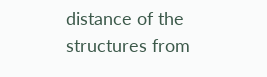distance of the structures from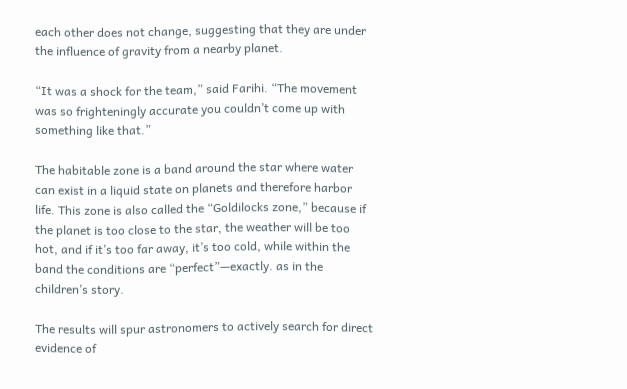each other does not change, suggesting that they are under the influence of gravity from a nearby planet.

“It was a shock for the team,” said Farihi. “The movement was so frighteningly accurate you couldn’t come up with something like that.”

The habitable zone is a band around the star where water can exist in a liquid state on planets and therefore harbor life. This zone is also called the “Goldilocks zone,” because if the planet is too close to the star, the weather will be too hot, and if it’s too far away, it’s too cold, while within the band the conditions are “perfect”—exactly. as in the children’s story.

The results will spur astronomers to actively search for direct evidence of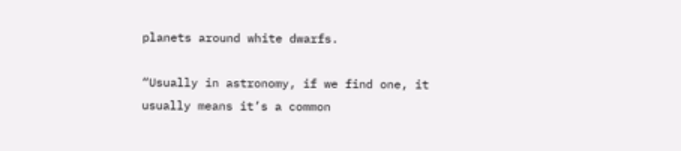planets around white dwarfs.

“Usually in astronomy, if we find one, it usually means it’s a common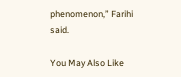phenomenon,” Farihi said.

You May Also Like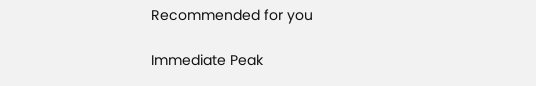Recommended for you

Immediate Peak